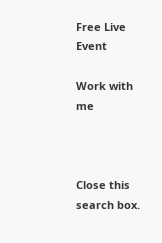Free Live Event

Work with me



Close this search box.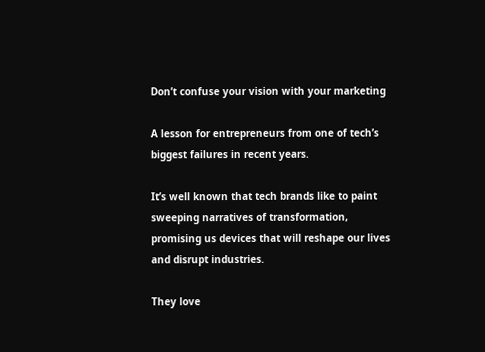Don’t confuse your vision with your marketing

A lesson for entrepreneurs from one of tech’s biggest failures in recent years.

It’s well known that tech brands like to paint sweeping narratives of transformation, promising us devices that will reshape our lives and disrupt industries.

They love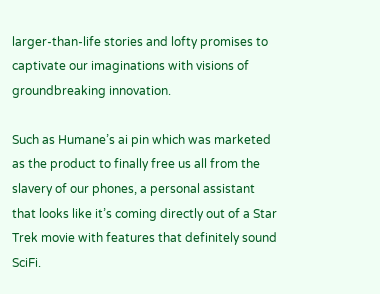larger-than-life stories and lofty promises to captivate our imaginations with visions of groundbreaking innovation.

Such as Humane’s ai pin which was marketed as the product to finally free us all from the slavery of our phones, a personal assistant that looks like it’s coming directly out of a Star Trek movie with features that definitely sound SciFi.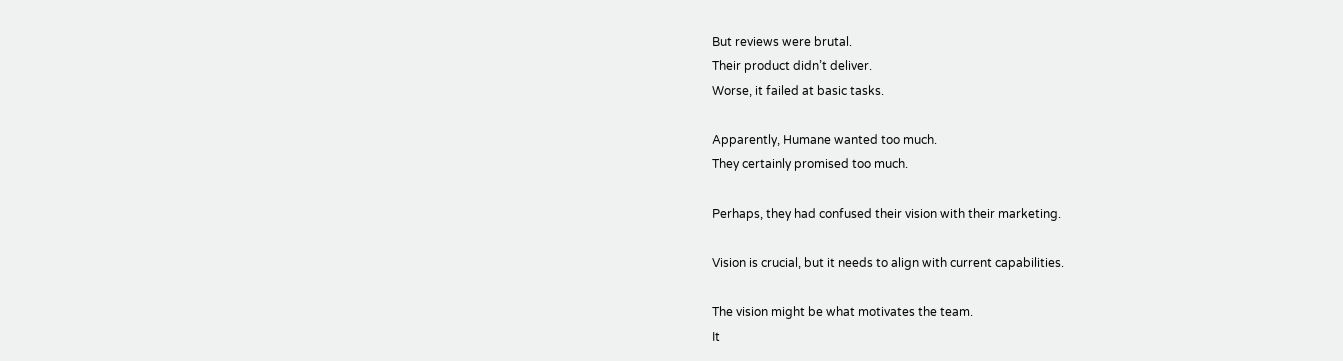But reviews were brutal.
Their product didn’t deliver.
Worse, it failed at basic tasks.

Apparently, Humane wanted too much.
They certainly promised too much.

Perhaps, they had confused their vision with their marketing.

Vision is crucial, but it needs to align with current capabilities.

The vision might be what motivates the team.
It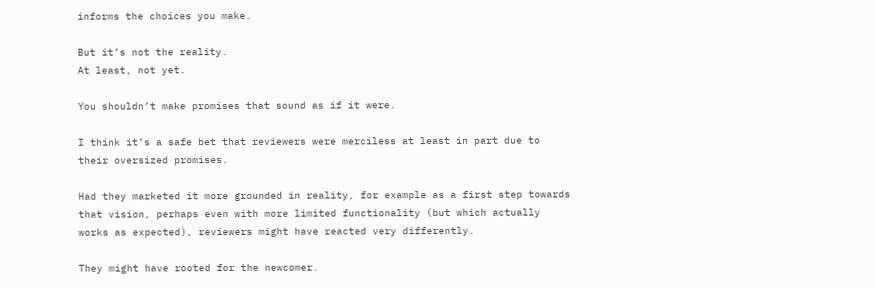informs the choices you make.

But it’s not the reality.
At least, not yet.

You shouldn’t make promises that sound as if it were.

I think it’s a safe bet that reviewers were merciless at least in part due to their oversized promises.

Had they marketed it more grounded in reality, for example as a first step towards that vision, perhaps even with more limited functionality (but which actually works as expected), reviewers might have reacted very differently.

They might have rooted for the newcomer.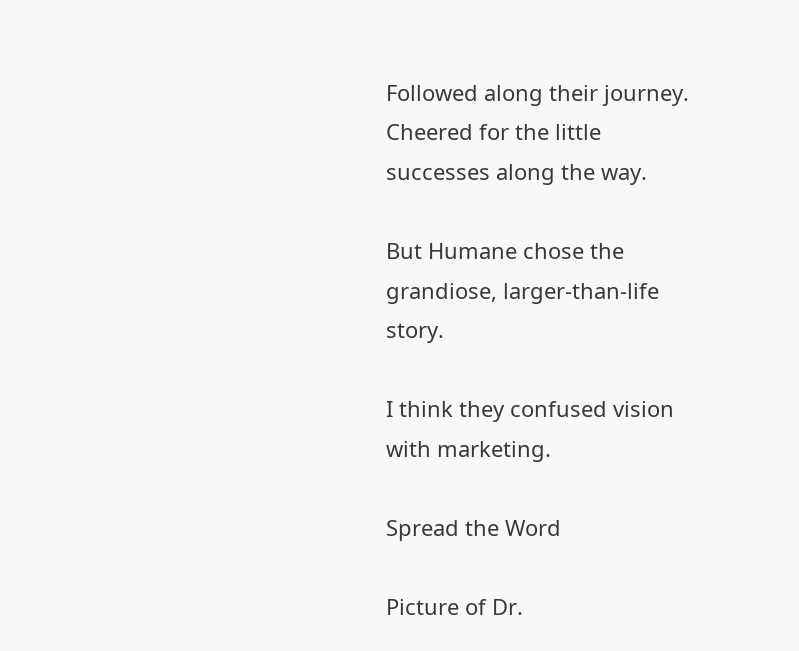Followed along their journey.
Cheered for the little successes along the way.

But Humane chose the grandiose, larger-than-life story.

I think they confused vision with marketing.

Spread the Word

Picture of Dr.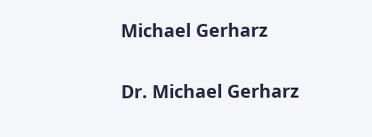Michael Gerharz

Dr. Michael Gerharz